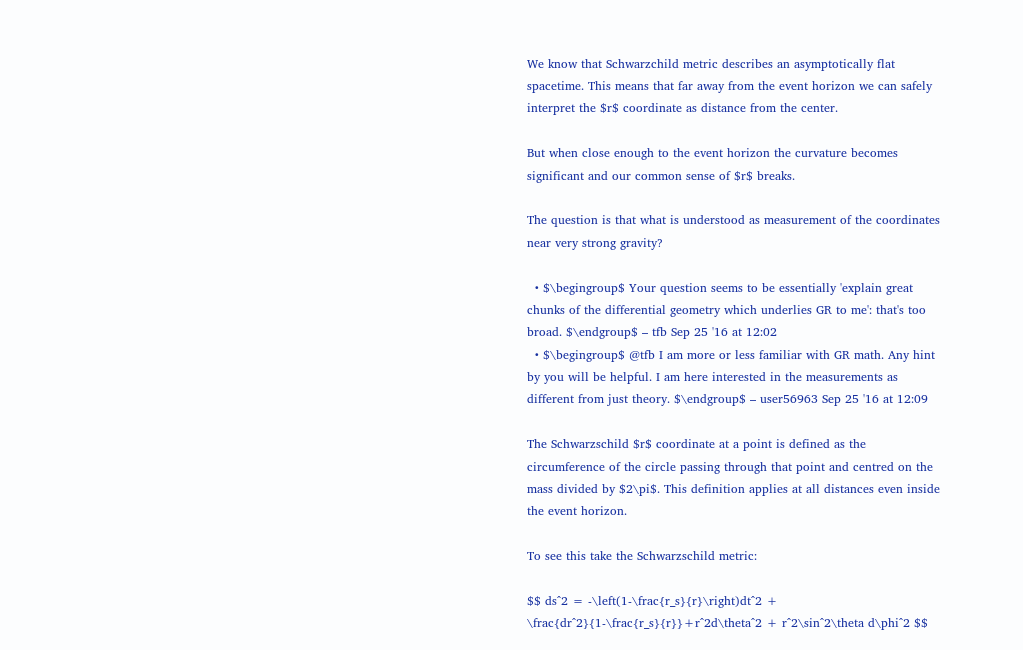We know that Schwarzchild metric describes an asymptotically flat spacetime. This means that far away from the event horizon we can safely interpret the $r$ coordinate as distance from the center.

But when close enough to the event horizon the curvature becomes significant and our common sense of $r$ breaks.

The question is that what is understood as measurement of the coordinates near very strong gravity?

  • $\begingroup$ Your question seems to be essentially 'explain great chunks of the differential geometry which underlies GR to me': that's too broad. $\endgroup$ – tfb Sep 25 '16 at 12:02
  • $\begingroup$ @tfb I am more or less familiar with GR math. Any hint by you will be helpful. I am here interested in the measurements as different from just theory. $\endgroup$ – user56963 Sep 25 '16 at 12:09

The Schwarzschild $r$ coordinate at a point is defined as the circumference of the circle passing through that point and centred on the mass divided by $2\pi$. This definition applies at all distances even inside the event horizon.

To see this take the Schwarzschild metric:

$$ ds^2 = -\left(1-\frac{r_s}{r}\right)dt^2 + \frac{dr^2}{1-\frac{r_s}{r}}+r^2d\theta^2 + r^2\sin^2\theta d\phi^2 $$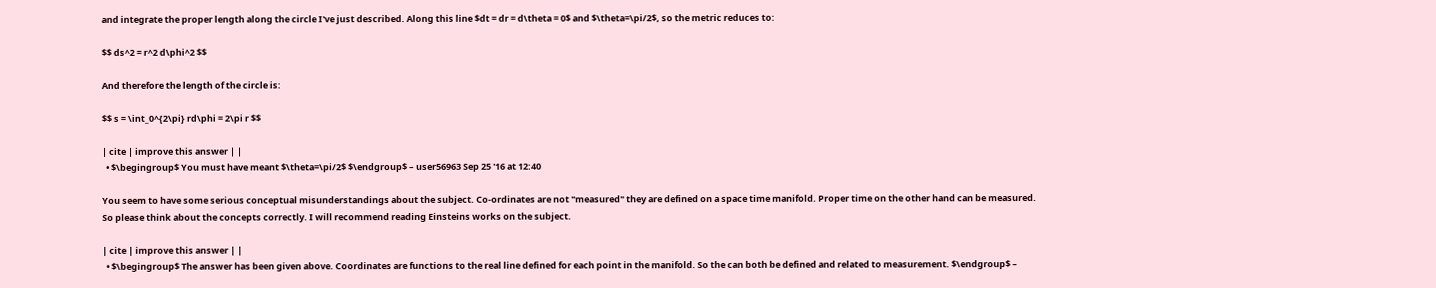and integrate the proper length along the circle I've just described. Along this line $dt = dr = d\theta = 0$ and $\theta=\pi/2$, so the metric reduces to:

$$ ds^2 = r^2 d\phi^2 $$

And therefore the length of the circle is:

$$ s = \int_0^{2\pi} rd\phi = 2\pi r $$

| cite | improve this answer | |
  • $\begingroup$ You must have meant $\theta=\pi/2$ $\endgroup$ – user56963 Sep 25 '16 at 12:40

You seem to have some serious conceptual misunderstandings about the subject. Co-ordinates are not "measured" they are defined on a space time manifold. Proper time on the other hand can be measured. So please think about the concepts correctly. I will recommend reading Einsteins works on the subject.

| cite | improve this answer | |
  • $\begingroup$ The answer has been given above. Coordinates are functions to the real line defined for each point in the manifold. So the can both be defined and related to measurement. $\endgroup$ –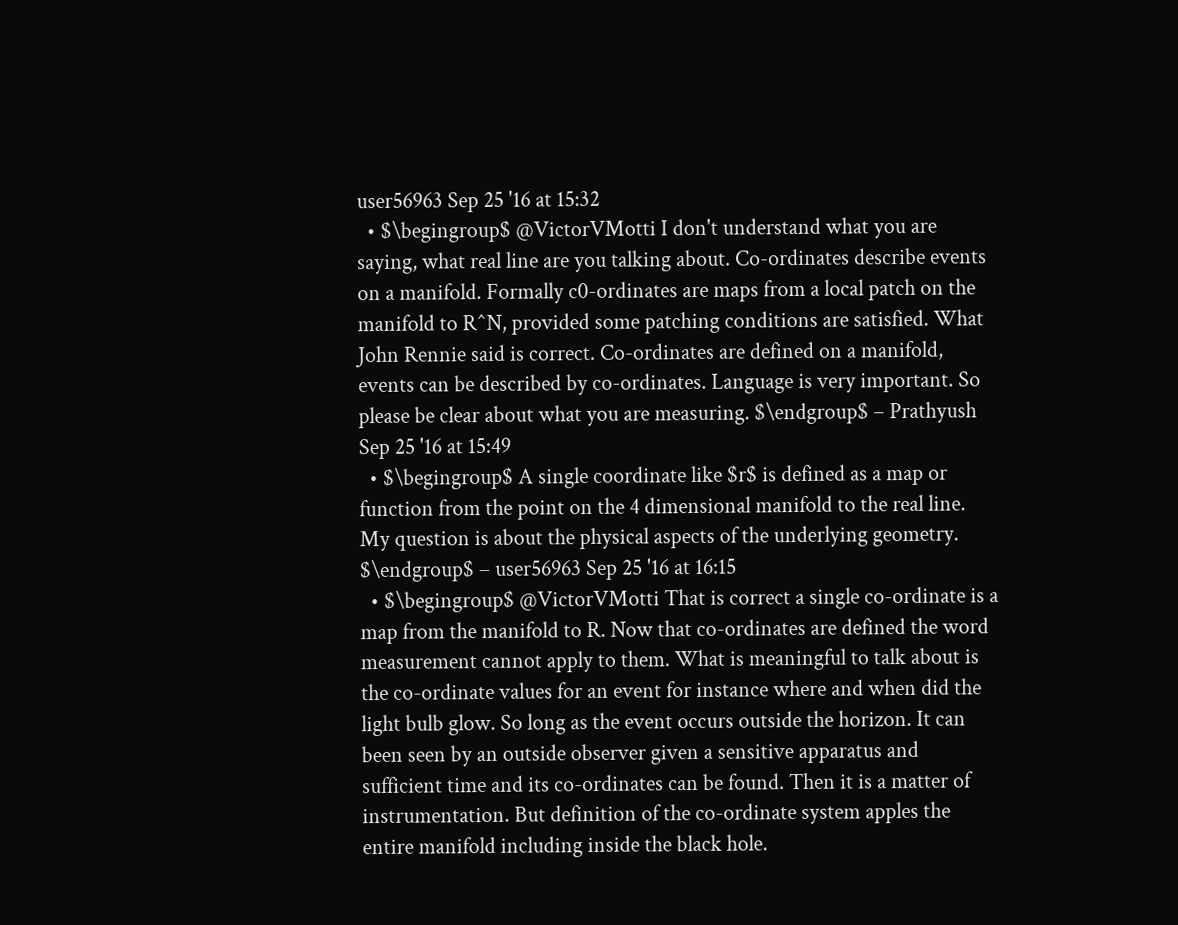user56963 Sep 25 '16 at 15:32
  • $\begingroup$ @VictorVMotti I don't understand what you are saying, what real line are you talking about. Co-ordinates describe events on a manifold. Formally c0-ordinates are maps from a local patch on the manifold to R^N, provided some patching conditions are satisfied. What John Rennie said is correct. Co-ordinates are defined on a manifold, events can be described by co-ordinates. Language is very important. So please be clear about what you are measuring. $\endgroup$ – Prathyush Sep 25 '16 at 15:49
  • $\begingroup$ A single coordinate like $r$ is defined as a map or function from the point on the 4 dimensional manifold to the real line. My question is about the physical aspects of the underlying geometry. $\endgroup$ – user56963 Sep 25 '16 at 16:15
  • $\begingroup$ @VictorVMotti That is correct a single co-ordinate is a map from the manifold to R. Now that co-ordinates are defined the word measurement cannot apply to them. What is meaningful to talk about is the co-ordinate values for an event for instance where and when did the light bulb glow. So long as the event occurs outside the horizon. It can been seen by an outside observer given a sensitive apparatus and sufficient time and its co-ordinates can be found. Then it is a matter of instrumentation. But definition of the co-ordinate system apples the entire manifold including inside the black hole.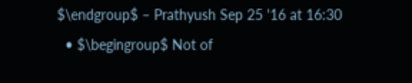$\endgroup$ – Prathyush Sep 25 '16 at 16:30
  • $\begingroup$ Not of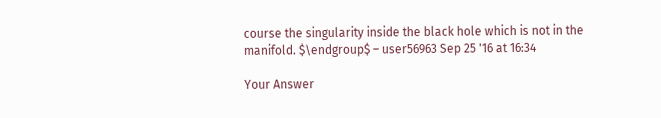course the singularity inside the black hole which is not in the manifold. $\endgroup$ – user56963 Sep 25 '16 at 16:34

Your Answer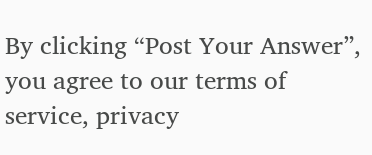By clicking “Post Your Answer”, you agree to our terms of service, privacy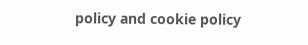policy and cookie policy